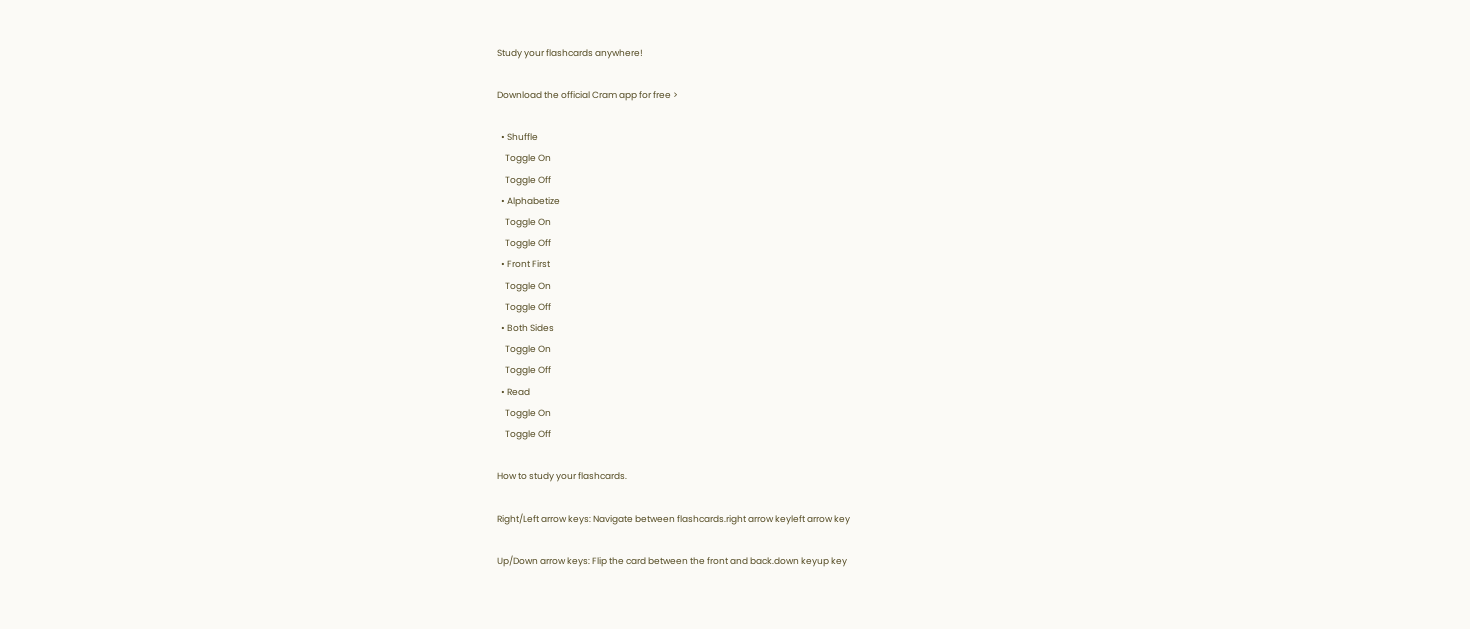Study your flashcards anywhere!

Download the official Cram app for free >

  • Shuffle
    Toggle On
    Toggle Off
  • Alphabetize
    Toggle On
    Toggle Off
  • Front First
    Toggle On
    Toggle Off
  • Both Sides
    Toggle On
    Toggle Off
  • Read
    Toggle On
    Toggle Off

How to study your flashcards.

Right/Left arrow keys: Navigate between flashcards.right arrow keyleft arrow key

Up/Down arrow keys: Flip the card between the front and back.down keyup key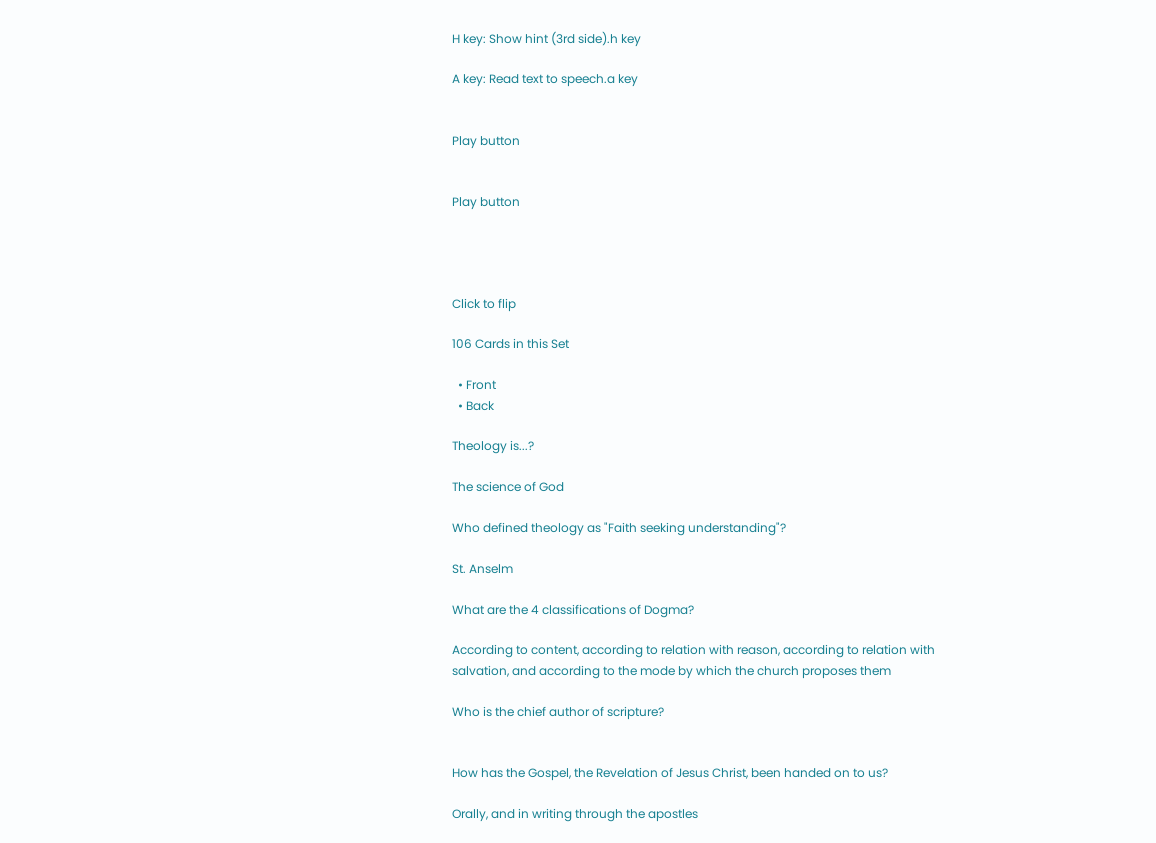H key: Show hint (3rd side).h key

A key: Read text to speech.a key


Play button


Play button




Click to flip

106 Cards in this Set

  • Front
  • Back

Theology is...?

The science of God

Who defined theology as "Faith seeking understanding"?

St. Anselm

What are the 4 classifications of Dogma?

According to content, according to relation with reason, according to relation with salvation, and according to the mode by which the church proposes them

Who is the chief author of scripture?


How has the Gospel, the Revelation of Jesus Christ, been handed on to us?

Orally, and in writing through the apostles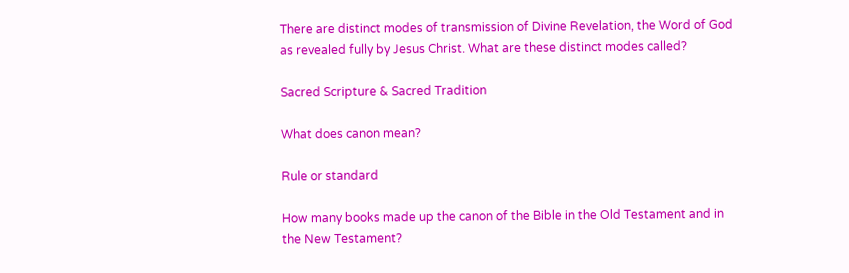There are distinct modes of transmission of Divine Revelation, the Word of God as revealed fully by Jesus Christ. What are these distinct modes called?

Sacred Scripture & Sacred Tradition

What does canon mean?

Rule or standard

How many books made up the canon of the Bible in the Old Testament and in the New Testament?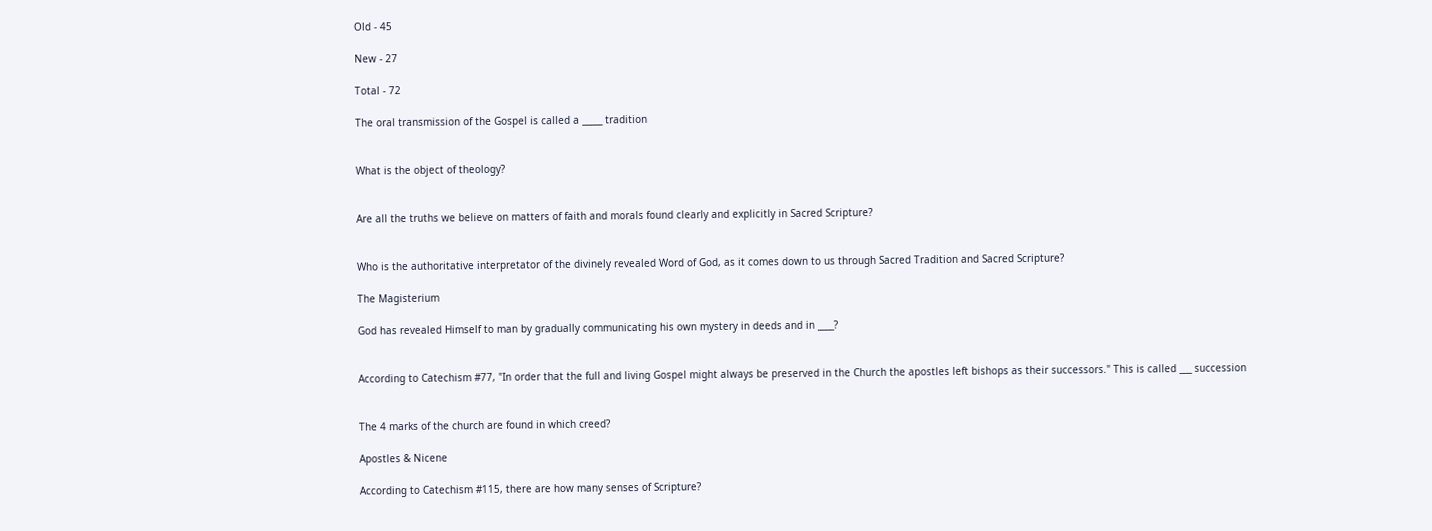Old - 45

New - 27

Total - 72

The oral transmission of the Gospel is called a _____ tradition


What is the object of theology?


Are all the truths we believe on matters of faith and morals found clearly and explicitly in Sacred Scripture?


Who is the authoritative interpretator of the divinely revealed Word of God, as it comes down to us through Sacred Tradition and Sacred Scripture?

The Magisterium

God has revealed Himself to man by gradually communicating his own mystery in deeds and in ____?


According to Catechism #77, "In order that the full and living Gospel might always be preserved in the Church the apostles left bishops as their successors." This is called ___ succession


The 4 marks of the church are found in which creed?

Apostles & Nicene

According to Catechism #115, there are how many senses of Scripture?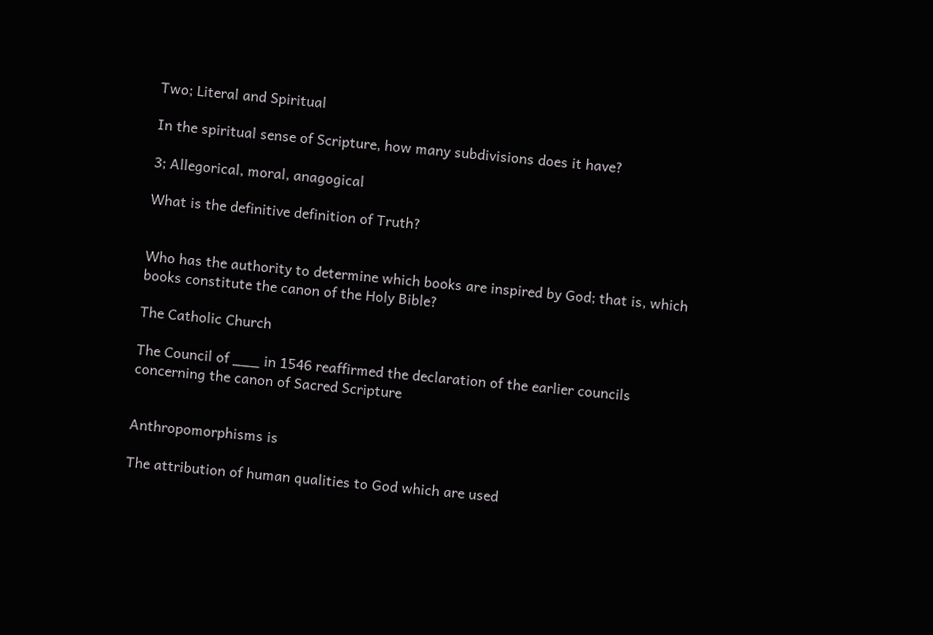Two; Literal and Spiritual

In the spiritual sense of Scripture, how many subdivisions does it have?

3; Allegorical, moral, anagogical

What is the definitive definition of Truth?


Who has the authority to determine which books are inspired by God; that is, which books constitute the canon of the Holy Bible?

The Catholic Church

The Council of ___ in 1546 reaffirmed the declaration of the earlier councils concerning the canon of Sacred Scripture


Anthropomorphisms is

The attribution of human qualities to God which are used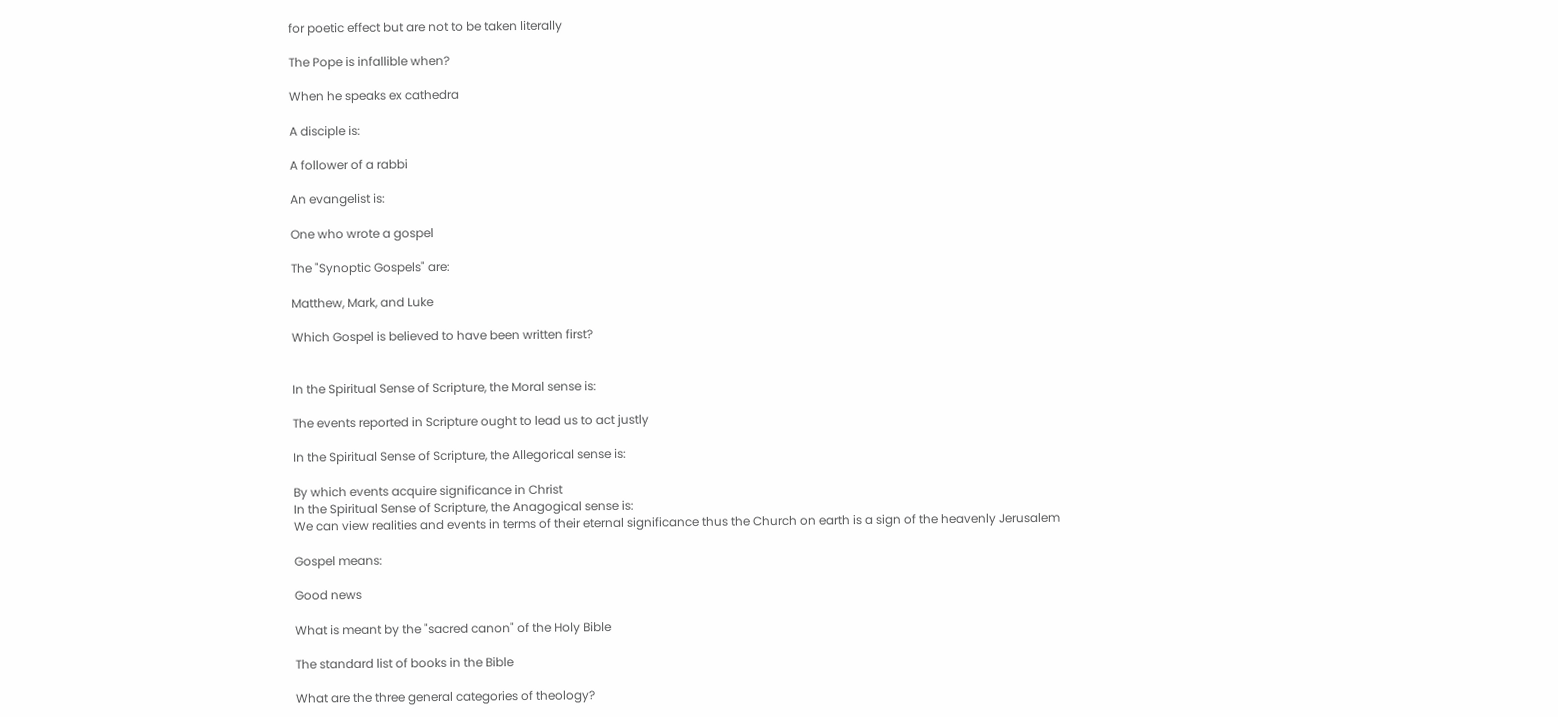for poetic effect but are not to be taken literally

The Pope is infallible when?

When he speaks ex cathedra

A disciple is:

A follower of a rabbi

An evangelist is:

One who wrote a gospel

The "Synoptic Gospels" are:

Matthew, Mark, and Luke

Which Gospel is believed to have been written first?


In the Spiritual Sense of Scripture, the Moral sense is:

The events reported in Scripture ought to lead us to act justly

In the Spiritual Sense of Scripture, the Allegorical sense is:

By which events acquire significance in Christ
In the Spiritual Sense of Scripture, the Anagogical sense is:
We can view realities and events in terms of their eternal significance thus the Church on earth is a sign of the heavenly Jerusalem

Gospel means:

Good news

What is meant by the "sacred canon" of the Holy Bible

The standard list of books in the Bible

What are the three general categories of theology?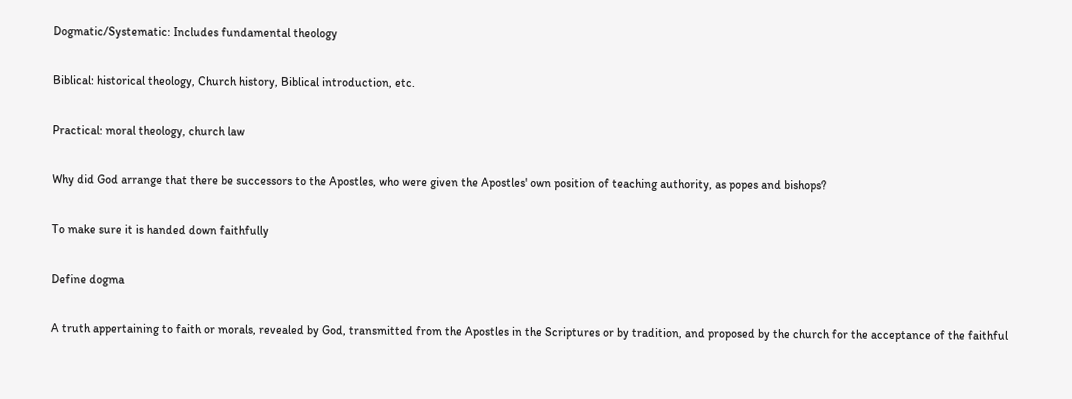Dogmatic/Systematic: Includes fundamental theology

Biblical: historical theology, Church history, Biblical introduction, etc.

Practical: moral theology, church law

Why did God arrange that there be successors to the Apostles, who were given the Apostles' own position of teaching authority, as popes and bishops?

To make sure it is handed down faithfully

Define dogma

A truth appertaining to faith or morals, revealed by God, transmitted from the Apostles in the Scriptures or by tradition, and proposed by the church for the acceptance of the faithful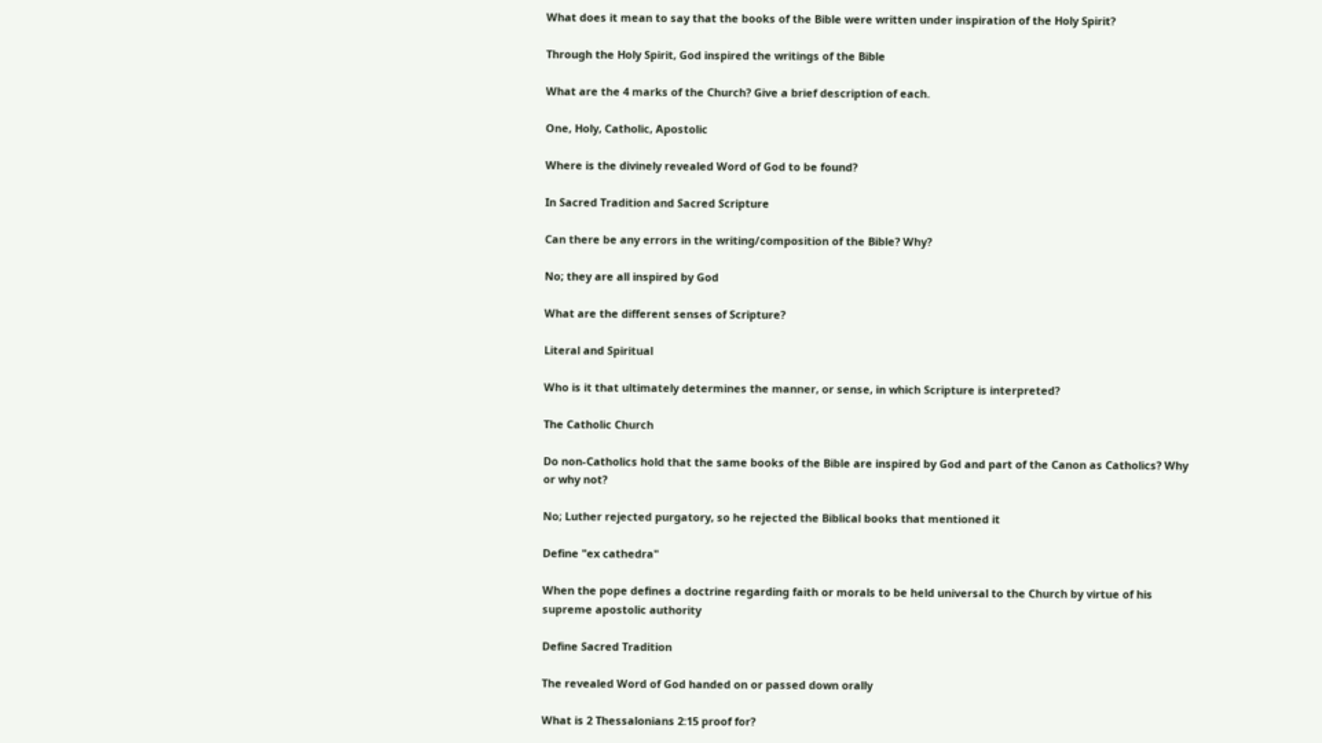What does it mean to say that the books of the Bible were written under inspiration of the Holy Spirit?

Through the Holy Spirit, God inspired the writings of the Bible

What are the 4 marks of the Church? Give a brief description of each.

One, Holy, Catholic, Apostolic

Where is the divinely revealed Word of God to be found?

In Sacred Tradition and Sacred Scripture

Can there be any errors in the writing/composition of the Bible? Why?

No; they are all inspired by God

What are the different senses of Scripture?

Literal and Spiritual

Who is it that ultimately determines the manner, or sense, in which Scripture is interpreted?

The Catholic Church

Do non-Catholics hold that the same books of the Bible are inspired by God and part of the Canon as Catholics? Why or why not?

No; Luther rejected purgatory, so he rejected the Biblical books that mentioned it

Define "ex cathedra"

When the pope defines a doctrine regarding faith or morals to be held universal to the Church by virtue of his supreme apostolic authority

Define Sacred Tradition

The revealed Word of God handed on or passed down orally

What is 2 Thessalonians 2:15 proof for?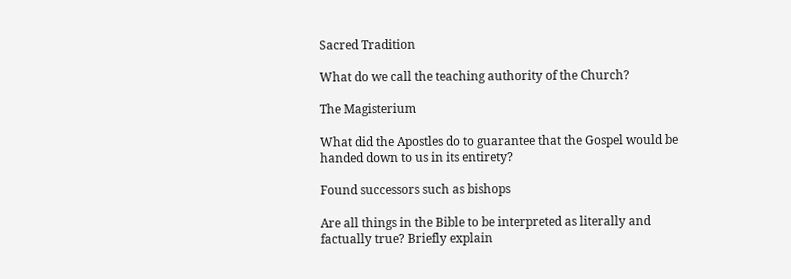Sacred Tradition

What do we call the teaching authority of the Church?

The Magisterium

What did the Apostles do to guarantee that the Gospel would be handed down to us in its entirety?

Found successors such as bishops

Are all things in the Bible to be interpreted as literally and factually true? Briefly explain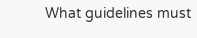What guidelines must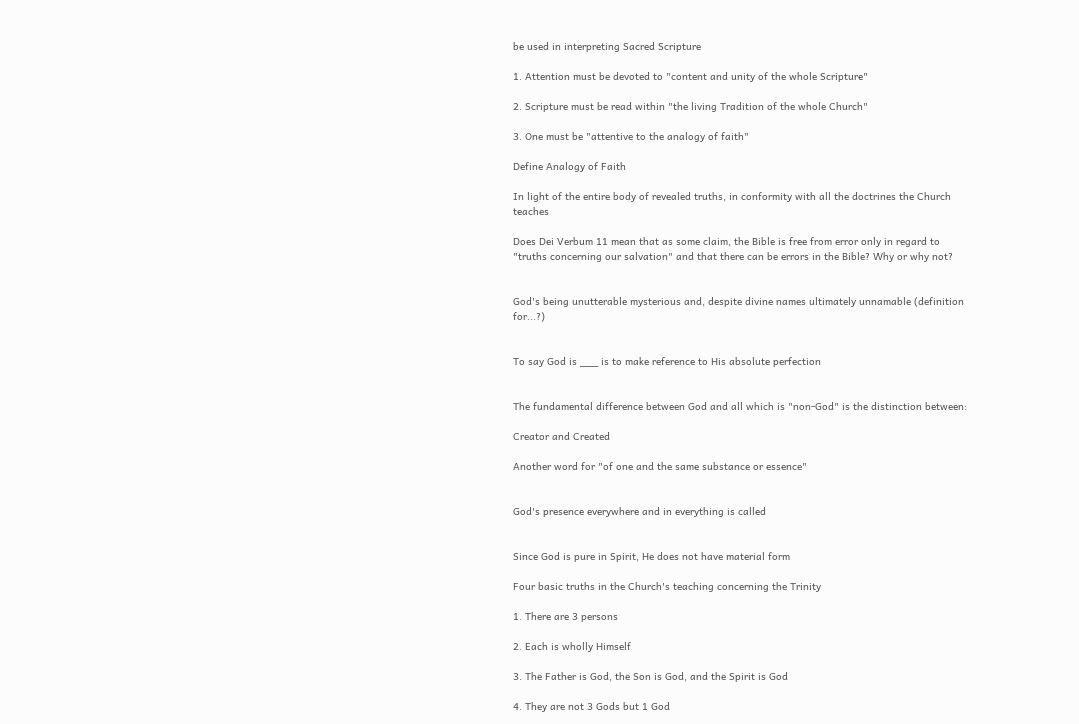be used in interpreting Sacred Scripture

1. Attention must be devoted to "content and unity of the whole Scripture"

2. Scripture must be read within "the living Tradition of the whole Church"

3. One must be "attentive to the analogy of faith"

Define Analogy of Faith

In light of the entire body of revealed truths, in conformity with all the doctrines the Church teaches

Does Dei Verbum 11 mean that as some claim, the Bible is free from error only in regard to "truths concerning our salvation" and that there can be errors in the Bible? Why or why not?


God's being unutterable mysterious and, despite divine names ultimately unnamable (definition for...?)


To say God is ___ is to make reference to His absolute perfection


The fundamental difference between God and all which is "non-God" is the distinction between:

Creator and Created

Another word for "of one and the same substance or essence"


God's presence everywhere and in everything is called


Since God is pure in Spirit, He does not have material form

Four basic truths in the Church's teaching concerning the Trinity

1. There are 3 persons

2. Each is wholly Himself

3. The Father is God, the Son is God, and the Spirit is God

4. They are not 3 Gods but 1 God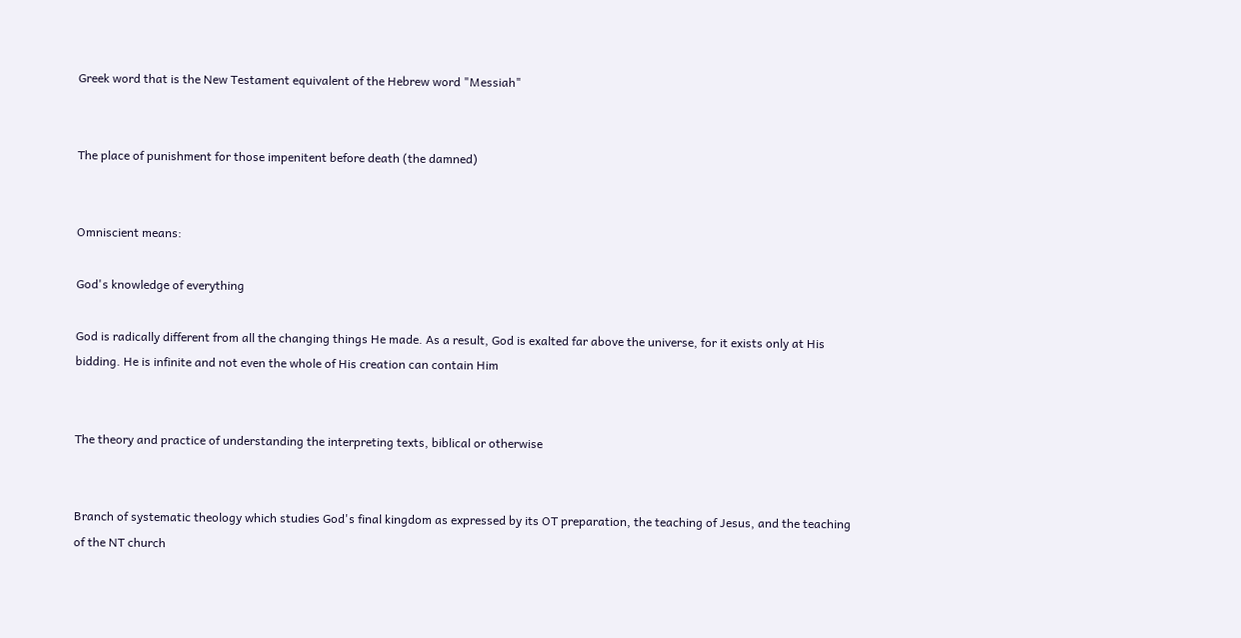Greek word that is the New Testament equivalent of the Hebrew word "Messiah"


The place of punishment for those impenitent before death (the damned)


Omniscient means:

God's knowledge of everything

God is radically different from all the changing things He made. As a result, God is exalted far above the universe, for it exists only at His bidding. He is infinite and not even the whole of His creation can contain Him


The theory and practice of understanding the interpreting texts, biblical or otherwise


Branch of systematic theology which studies God's final kingdom as expressed by its OT preparation, the teaching of Jesus, and the teaching of the NT church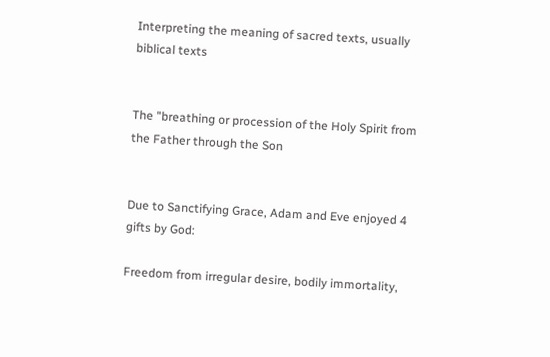Interpreting the meaning of sacred texts, usually biblical texts


The "breathing or procession of the Holy Spirit from the Father through the Son


Due to Sanctifying Grace, Adam and Eve enjoyed 4 gifts by God:

Freedom from irregular desire, bodily immortality,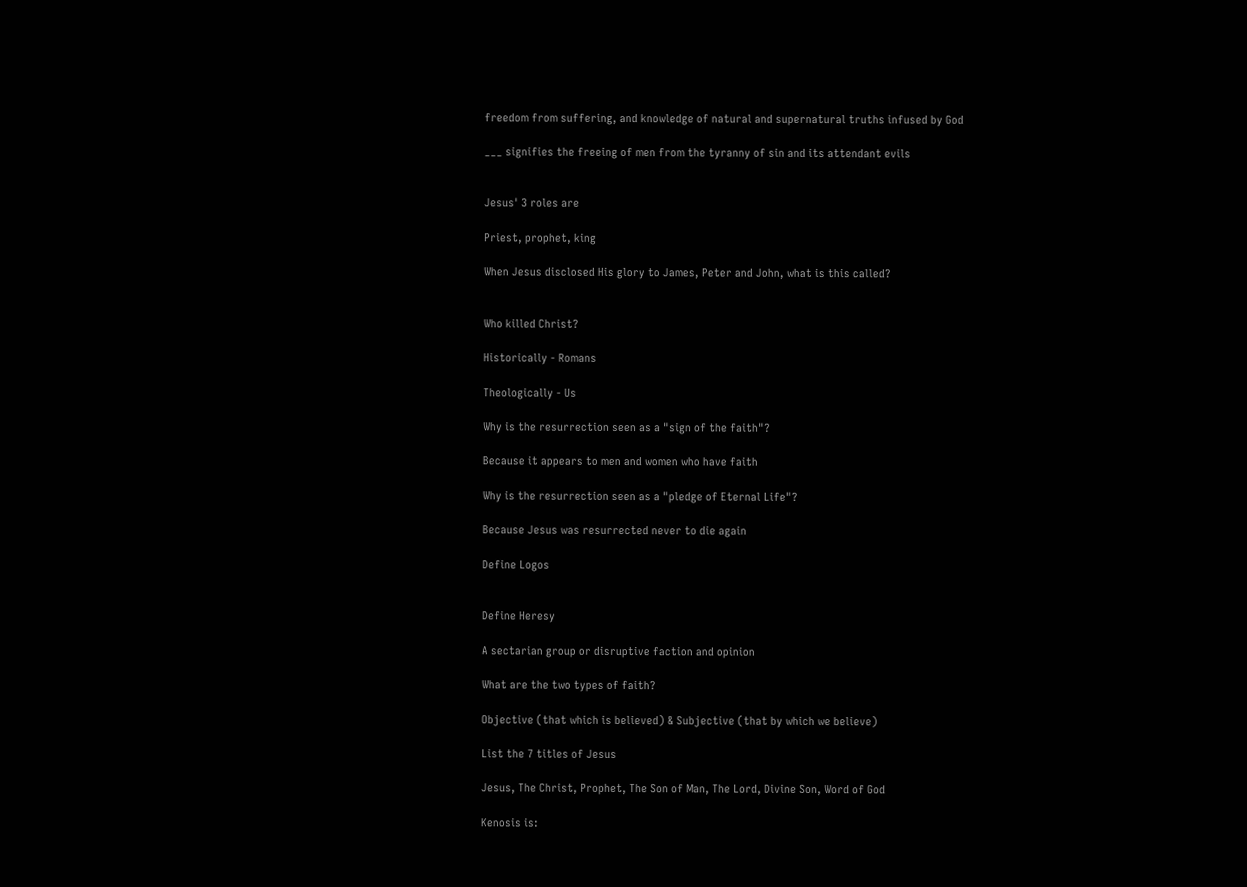freedom from suffering, and knowledge of natural and supernatural truths infused by God

___ signifies the freeing of men from the tyranny of sin and its attendant evils


Jesus' 3 roles are

Priest, prophet, king

When Jesus disclosed His glory to James, Peter and John, what is this called?


Who killed Christ?

Historically - Romans

Theologically - Us

Why is the resurrection seen as a "sign of the faith"?

Because it appears to men and women who have faith

Why is the resurrection seen as a "pledge of Eternal Life"?

Because Jesus was resurrected never to die again

Define Logos


Define Heresy

A sectarian group or disruptive faction and opinion

What are the two types of faith?

Objective (that which is believed) & Subjective (that by which we believe)

List the 7 titles of Jesus

Jesus, The Christ, Prophet, The Son of Man, The Lord, Divine Son, Word of God

Kenosis is: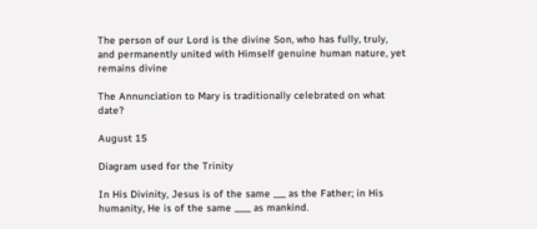The person of our Lord is the divine Son, who has fully, truly, and permanently united with Himself genuine human nature, yet remains divine

The Annunciation to Mary is traditionally celebrated on what date?

August 15

Diagram used for the Trinity

In His Divinity, Jesus is of the same ___ as the Father; in His humanity, He is of the same ____ as mankind.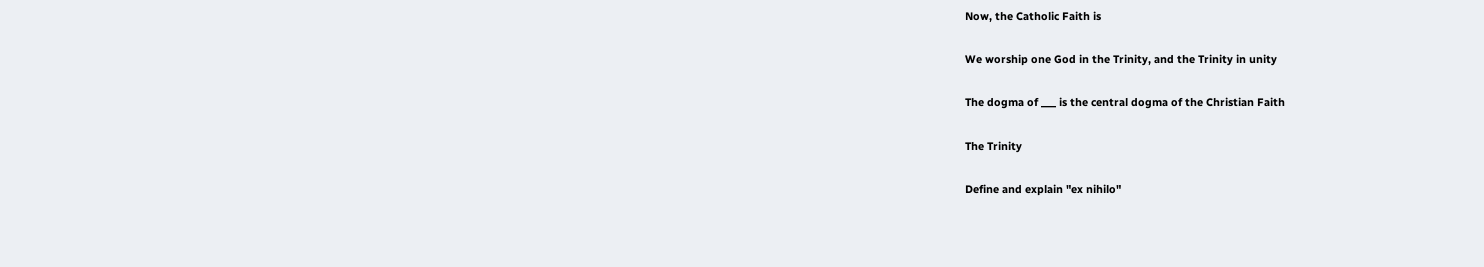Now, the Catholic Faith is

We worship one God in the Trinity, and the Trinity in unity

The dogma of ___ is the central dogma of the Christian Faith

The Trinity

Define and explain "ex nihilo"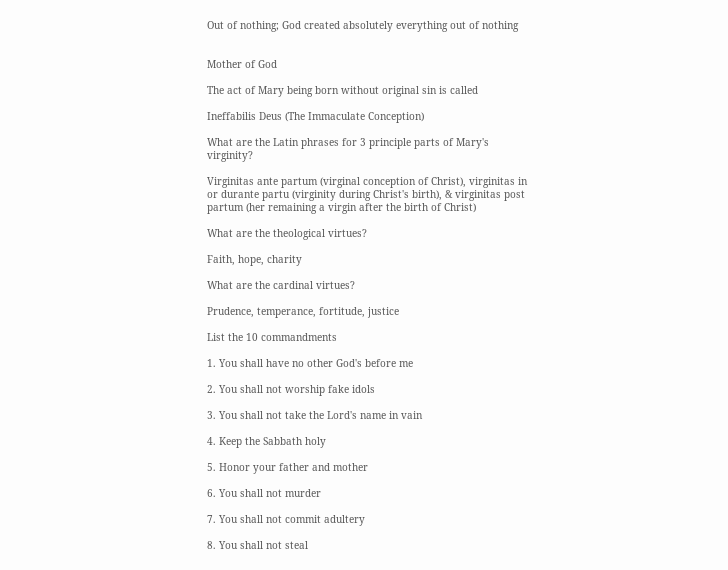Out of nothing; God created absolutely everything out of nothing


Mother of God

The act of Mary being born without original sin is called

Ineffabilis Deus (The Immaculate Conception)

What are the Latin phrases for 3 principle parts of Mary's virginity?

Virginitas ante partum (virginal conception of Christ), virginitas in or durante partu (virginity during Christ's birth), & virginitas post partum (her remaining a virgin after the birth of Christ)

What are the theological virtues?

Faith, hope, charity

What are the cardinal virtues?

Prudence, temperance, fortitude, justice

List the 10 commandments

1. You shall have no other God's before me

2. You shall not worship fake idols

3. You shall not take the Lord's name in vain

4. Keep the Sabbath holy

5. Honor your father and mother

6. You shall not murder

7. You shall not commit adultery

8. You shall not steal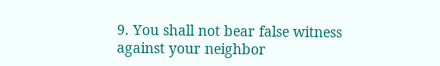9. You shall not bear false witness against your neighbor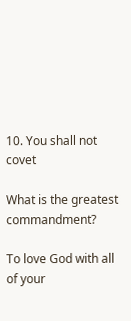10. You shall not covet

What is the greatest commandment?

To love God with all of your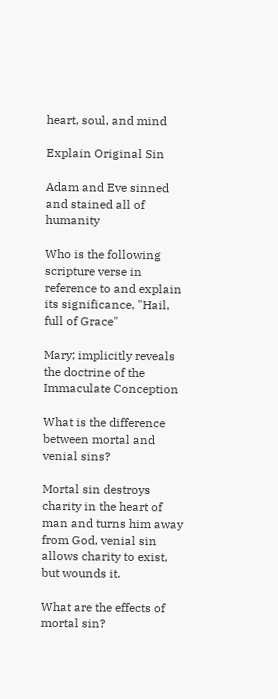heart, soul, and mind

Explain Original Sin

Adam and Eve sinned and stained all of humanity

Who is the following scripture verse in reference to and explain its significance, "Hail, full of Grace"

Mary; implicitly reveals the doctrine of the Immaculate Conception

What is the difference between mortal and venial sins?

Mortal sin destroys charity in the heart of man and turns him away from God, venial sin allows charity to exist, but wounds it.

What are the effects of mortal sin?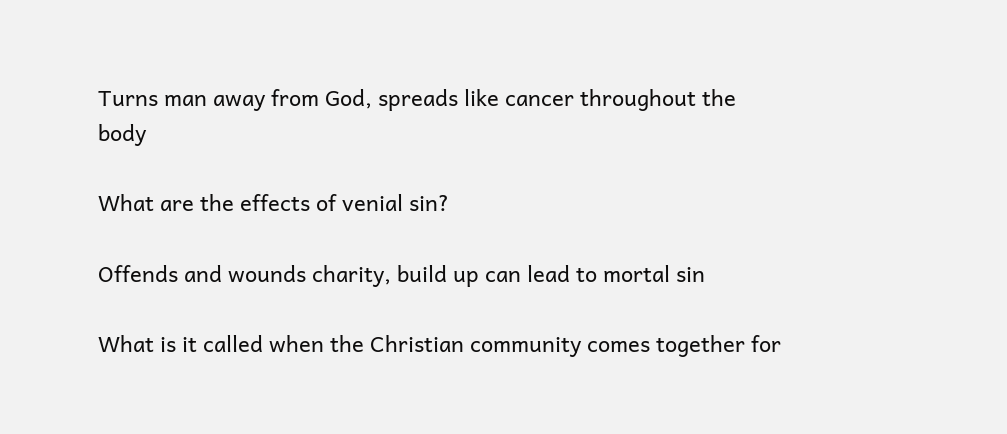Turns man away from God, spreads like cancer throughout the body

What are the effects of venial sin?

Offends and wounds charity, build up can lead to mortal sin

What is it called when the Christian community comes together for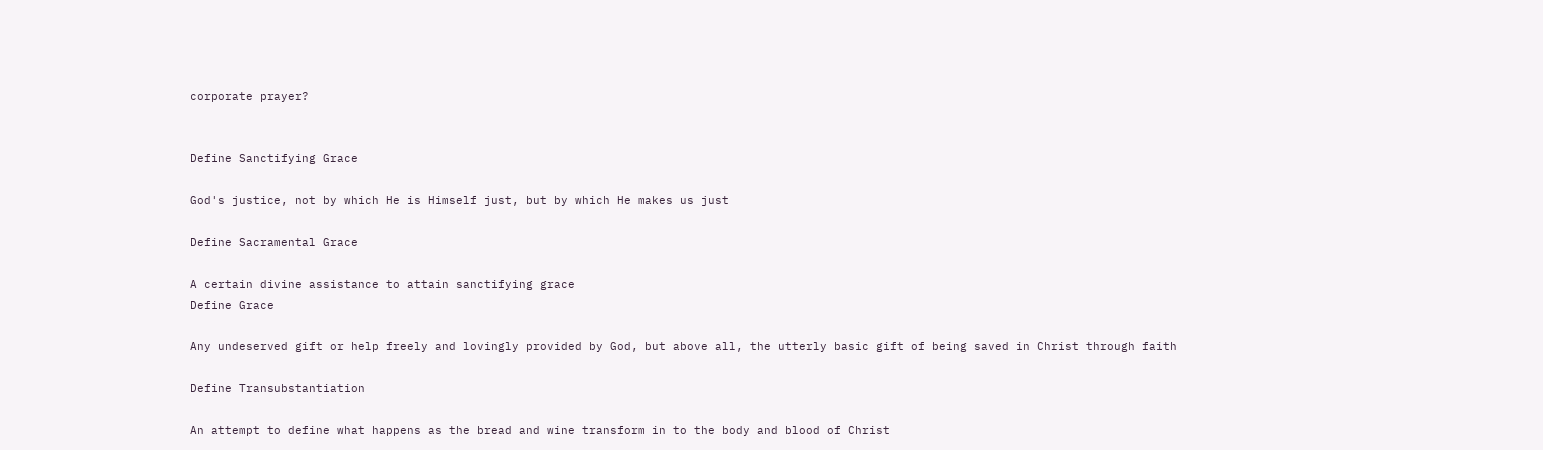corporate prayer?


Define Sanctifying Grace

God's justice, not by which He is Himself just, but by which He makes us just

Define Sacramental Grace

A certain divine assistance to attain sanctifying grace
Define Grace

Any undeserved gift or help freely and lovingly provided by God, but above all, the utterly basic gift of being saved in Christ through faith

Define Transubstantiation

An attempt to define what happens as the bread and wine transform in to the body and blood of Christ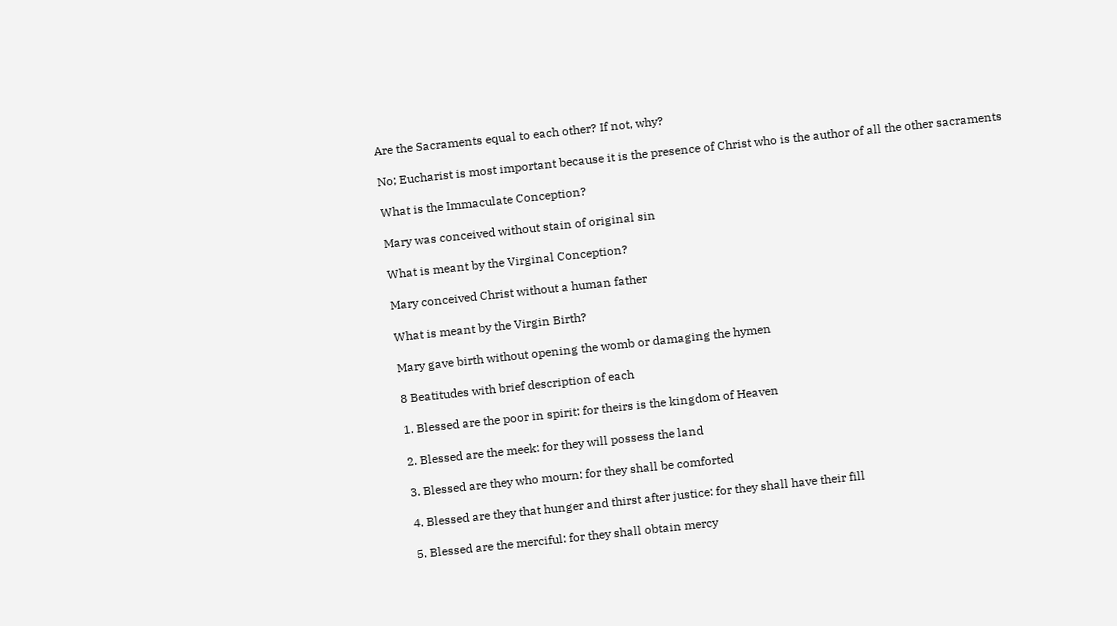Are the Sacraments equal to each other? If not, why?

No; Eucharist is most important because it is the presence of Christ who is the author of all the other sacraments

What is the Immaculate Conception?

Mary was conceived without stain of original sin

What is meant by the Virginal Conception?

Mary conceived Christ without a human father

What is meant by the Virgin Birth?

Mary gave birth without opening the womb or damaging the hymen

8 Beatitudes with brief description of each

1. Blessed are the poor in spirit: for theirs is the kingdom of Heaven

2. Blessed are the meek: for they will possess the land

3. Blessed are they who mourn: for they shall be comforted

4. Blessed are they that hunger and thirst after justice: for they shall have their fill

5. Blessed are the merciful: for they shall obtain mercy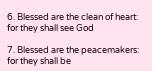6. Blessed are the clean of heart: for they shall see God

7. Blessed are the peacemakers: for they shall be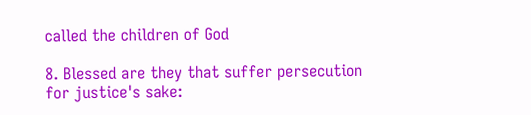called the children of God

8. Blessed are they that suffer persecution for justice's sake: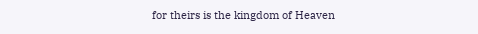for theirs is the kingdom of Heaven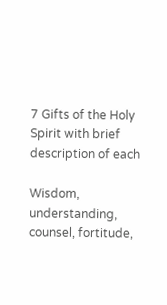7 Gifts of the Holy Spirit with brief description of each

Wisdom, understanding, counsel, fortitude,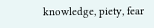knowledge, piety, fear